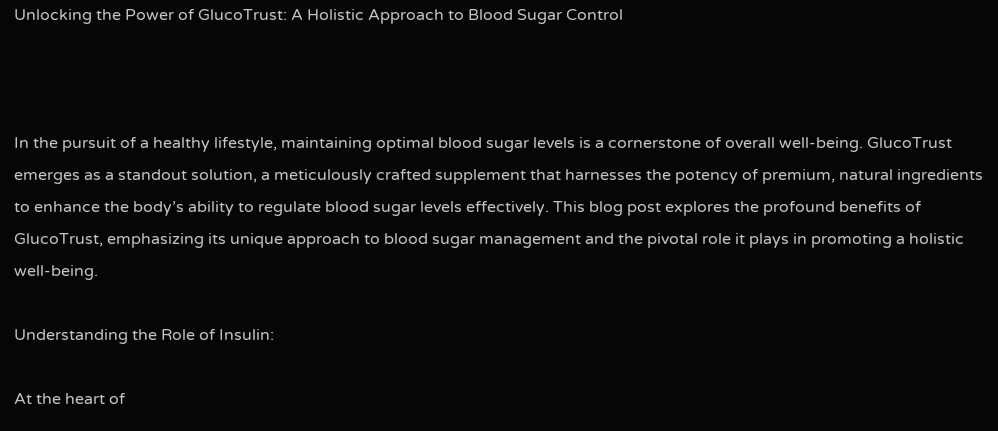Unlocking the Power of GlucoTrust: A Holistic Approach to Blood Sugar Control



In the pursuit of a healthy lifestyle, maintaining optimal blood sugar levels is a cornerstone of overall well-being. GlucoTrust emerges as a standout solution, a meticulously crafted supplement that harnesses the potency of premium, natural ingredients to enhance the body’s ability to regulate blood sugar levels effectively. This blog post explores the profound benefits of GlucoTrust, emphasizing its unique approach to blood sugar management and the pivotal role it plays in promoting a holistic well-being.

Understanding the Role of Insulin:

At the heart of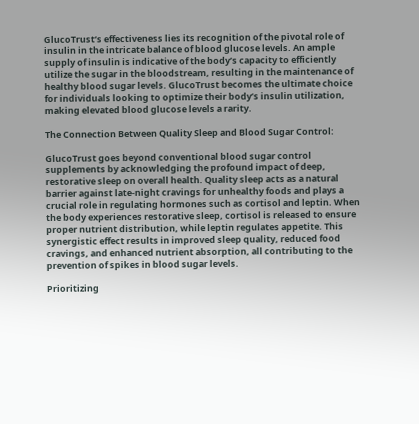GlucoTrust’s effectiveness lies its recognition of the pivotal role of insulin in the intricate balance of blood glucose levels. An ample supply of insulin is indicative of the body’s capacity to efficiently utilize the sugar in the bloodstream, resulting in the maintenance of healthy blood sugar levels. GlucoTrust becomes the ultimate choice for individuals looking to optimize their body’s insulin utilization, making elevated blood glucose levels a rarity.

The Connection Between Quality Sleep and Blood Sugar Control:

GlucoTrust goes beyond conventional blood sugar control supplements by acknowledging the profound impact of deep, restorative sleep on overall health. Quality sleep acts as a natural barrier against late-night cravings for unhealthy foods and plays a crucial role in regulating hormones such as cortisol and leptin. When the body experiences restorative sleep, cortisol is released to ensure proper nutrient distribution, while leptin regulates appetite. This synergistic effect results in improved sleep quality, reduced food cravings, and enhanced nutrient absorption, all contributing to the prevention of spikes in blood sugar levels.

Prioritizing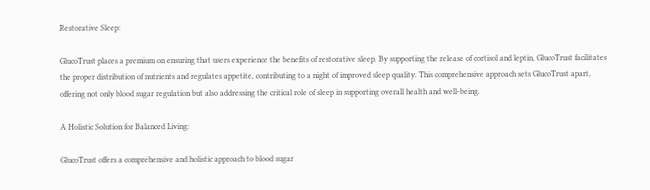Restorative Sleep:

GlucoTrust places a premium on ensuring that users experience the benefits of restorative sleep. By supporting the release of cortisol and leptin, GlucoTrust facilitates the proper distribution of nutrients and regulates appetite, contributing to a night of improved sleep quality. This comprehensive approach sets GlucoTrust apart, offering not only blood sugar regulation but also addressing the critical role of sleep in supporting overall health and well-being.

A Holistic Solution for Balanced Living:

GlucoTrust offers a comprehensive and holistic approach to blood sugar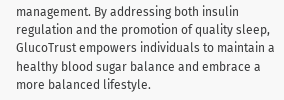management. By addressing both insulin regulation and the promotion of quality sleep, GlucoTrust empowers individuals to maintain a healthy blood sugar balance and embrace a more balanced lifestyle.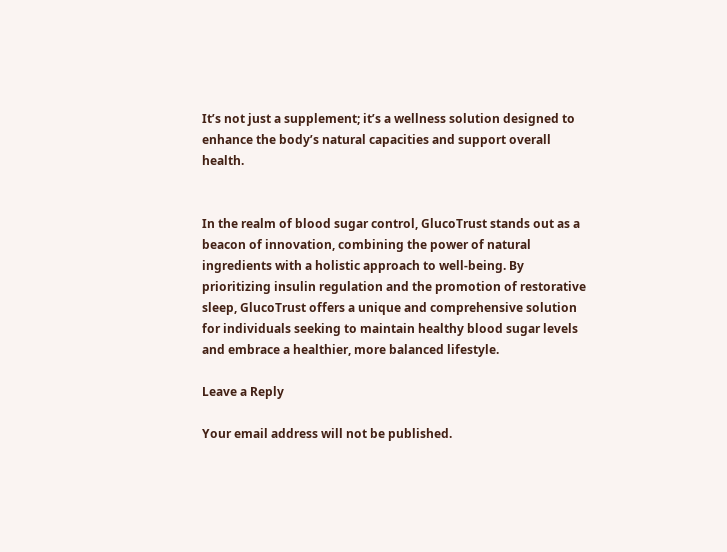It’s not just a supplement; it’s a wellness solution designed to enhance the body’s natural capacities and support overall health.


In the realm of blood sugar control, GlucoTrust stands out as a beacon of innovation, combining the power of natural ingredients with a holistic approach to well-being. By prioritizing insulin regulation and the promotion of restorative sleep, GlucoTrust offers a unique and comprehensive solution for individuals seeking to maintain healthy blood sugar levels and embrace a healthier, more balanced lifestyle.

Leave a Reply

Your email address will not be published.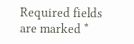Required fields are marked *